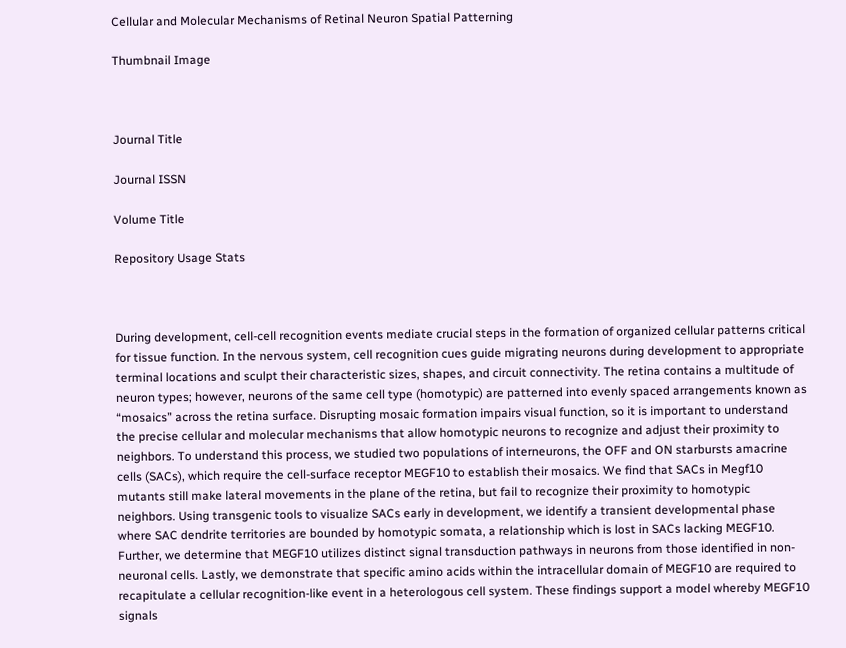Cellular and Molecular Mechanisms of Retinal Neuron Spatial Patterning

Thumbnail Image



Journal Title

Journal ISSN

Volume Title

Repository Usage Stats



During development, cell-cell recognition events mediate crucial steps in the formation of organized cellular patterns critical for tissue function. In the nervous system, cell recognition cues guide migrating neurons during development to appropriate terminal locations and sculpt their characteristic sizes, shapes, and circuit connectivity. The retina contains a multitude of neuron types; however, neurons of the same cell type (homotypic) are patterned into evenly spaced arrangements known as “mosaics” across the retina surface. Disrupting mosaic formation impairs visual function, so it is important to understand the precise cellular and molecular mechanisms that allow homotypic neurons to recognize and adjust their proximity to neighbors. To understand this process, we studied two populations of interneurons, the OFF and ON starbursts amacrine cells (SACs), which require the cell-surface receptor MEGF10 to establish their mosaics. We find that SACs in Megf10 mutants still make lateral movements in the plane of the retina, but fail to recognize their proximity to homotypic neighbors. Using transgenic tools to visualize SACs early in development, we identify a transient developmental phase where SAC dendrite territories are bounded by homotypic somata, a relationship which is lost in SACs lacking MEGF10. Further, we determine that MEGF10 utilizes distinct signal transduction pathways in neurons from those identified in non-neuronal cells. Lastly, we demonstrate that specific amino acids within the intracellular domain of MEGF10 are required to recapitulate a cellular recognition-like event in a heterologous cell system. These findings support a model whereby MEGF10 signals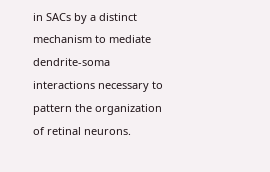in SACs by a distinct mechanism to mediate dendrite-soma interactions necessary to pattern the organization of retinal neurons.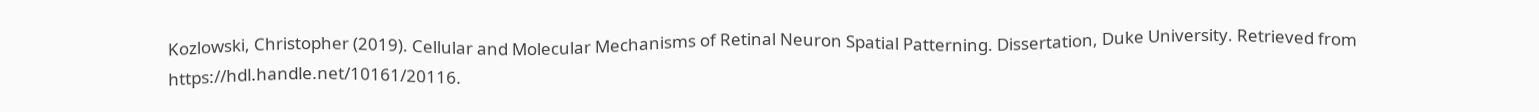Kozlowski, Christopher (2019). Cellular and Molecular Mechanisms of Retinal Neuron Spatial Patterning. Dissertation, Duke University. Retrieved from https://hdl.handle.net/10161/20116.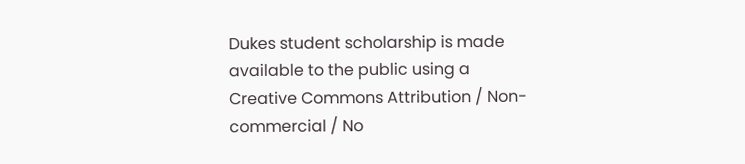Dukes student scholarship is made available to the public using a Creative Commons Attribution / Non-commercial / No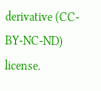derivative (CC-BY-NC-ND) license.